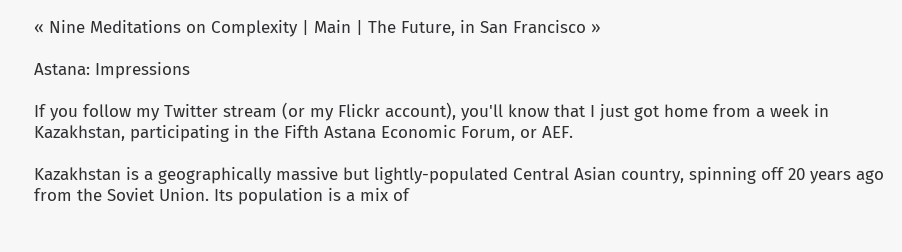« Nine Meditations on Complexity | Main | The Future, in San Francisco »

Astana: Impressions

If you follow my Twitter stream (or my Flickr account), you'll know that I just got home from a week in Kazakhstan, participating in the Fifth Astana Economic Forum, or AEF.

Kazakhstan is a geographically massive but lightly-populated Central Asian country, spinning off 20 years ago from the Soviet Union. Its population is a mix of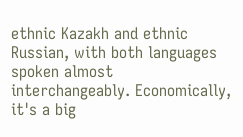ethnic Kazakh and ethnic Russian, with both languages spoken almost interchangeably. Economically, it's a big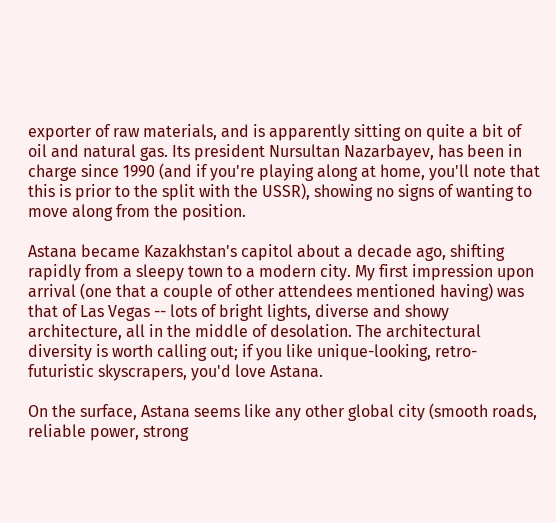exporter of raw materials, and is apparently sitting on quite a bit of oil and natural gas. Its president Nursultan Nazarbayev, has been in charge since 1990 (and if you're playing along at home, you'll note that this is prior to the split with the USSR), showing no signs of wanting to move along from the position.

Astana became Kazakhstan's capitol about a decade ago, shifting rapidly from a sleepy town to a modern city. My first impression upon arrival (one that a couple of other attendees mentioned having) was that of Las Vegas -- lots of bright lights, diverse and showy architecture, all in the middle of desolation. The architectural diversity is worth calling out; if you like unique-looking, retro-futuristic skyscrapers, you'd love Astana.

On the surface, Astana seems like any other global city (smooth roads, reliable power, strong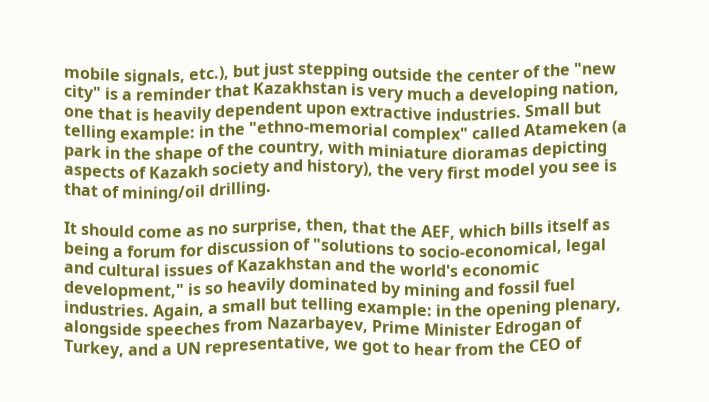mobile signals, etc.), but just stepping outside the center of the "new city" is a reminder that Kazakhstan is very much a developing nation, one that is heavily dependent upon extractive industries. Small but telling example: in the "ethno-memorial complex" called Atameken (a park in the shape of the country, with miniature dioramas depicting aspects of Kazakh society and history), the very first model you see is that of mining/oil drilling.

It should come as no surprise, then, that the AEF, which bills itself as being a forum for discussion of "solutions to socio-economical, legal and cultural issues of Kazakhstan and the world's economic development," is so heavily dominated by mining and fossil fuel industries. Again, a small but telling example: in the opening plenary, alongside speeches from Nazarbayev, Prime Minister Edrogan of Turkey, and a UN representative, we got to hear from the CEO of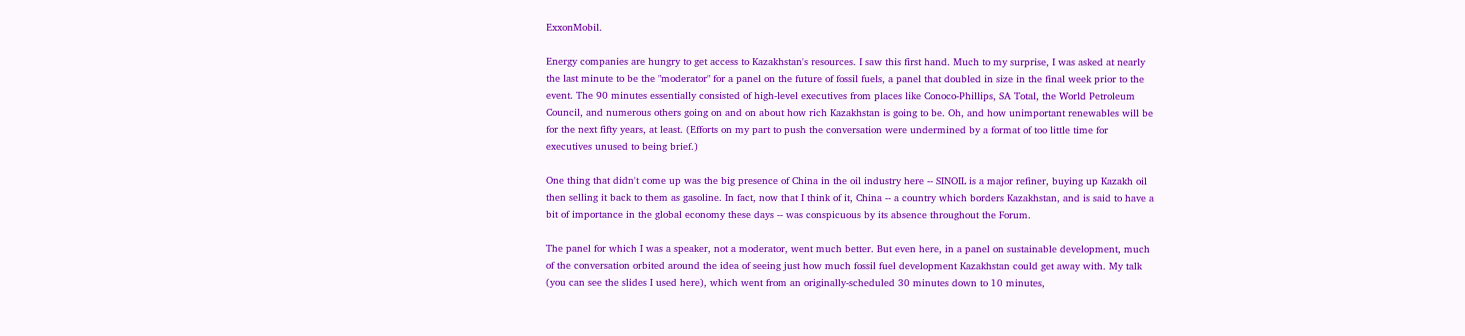ExxonMobil.

Energy companies are hungry to get access to Kazakhstan's resources. I saw this first hand. Much to my surprise, I was asked at nearly the last minute to be the "moderator" for a panel on the future of fossil fuels, a panel that doubled in size in the final week prior to the event. The 90 minutes essentially consisted of high-level executives from places like Conoco-Phillips, SA Total, the World Petroleum Council, and numerous others going on and on about how rich Kazakhstan is going to be. Oh, and how unimportant renewables will be for the next fifty years, at least. (Efforts on my part to push the conversation were undermined by a format of too little time for executives unused to being brief.)

One thing that didn't come up was the big presence of China in the oil industry here -- SINOIL is a major refiner, buying up Kazakh oil then selling it back to them as gasoline. In fact, now that I think of it, China -- a country which borders Kazakhstan, and is said to have a bit of importance in the global economy these days -- was conspicuous by its absence throughout the Forum.

The panel for which I was a speaker, not a moderator, went much better. But even here, in a panel on sustainable development, much of the conversation orbited around the idea of seeing just how much fossil fuel development Kazakhstan could get away with. My talk (you can see the slides I used here), which went from an originally-scheduled 30 minutes down to 10 minutes,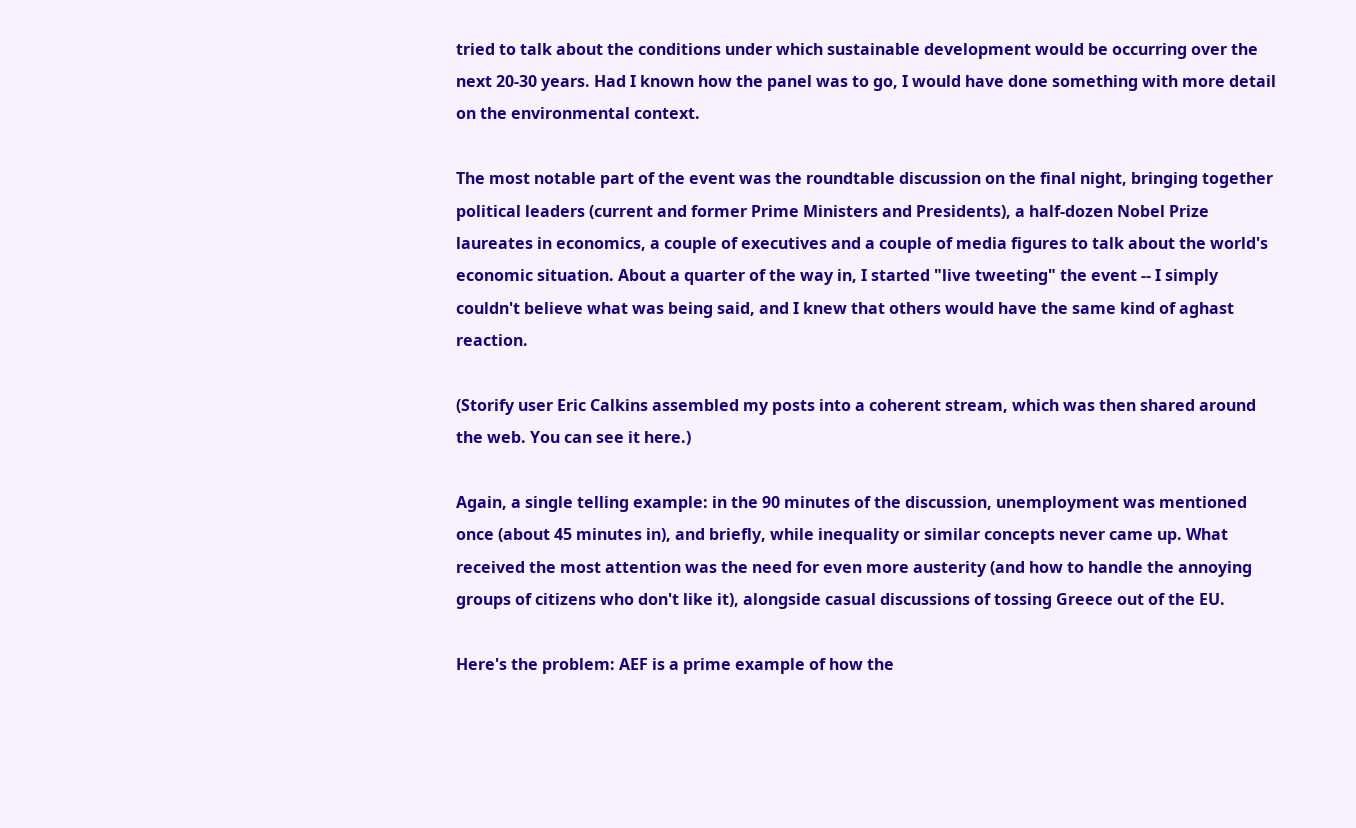tried to talk about the conditions under which sustainable development would be occurring over the next 20-30 years. Had I known how the panel was to go, I would have done something with more detail on the environmental context.

The most notable part of the event was the roundtable discussion on the final night, bringing together political leaders (current and former Prime Ministers and Presidents), a half-dozen Nobel Prize laureates in economics, a couple of executives and a couple of media figures to talk about the world's economic situation. About a quarter of the way in, I started "live tweeting" the event -- I simply couldn't believe what was being said, and I knew that others would have the same kind of aghast reaction.

(Storify user Eric Calkins assembled my posts into a coherent stream, which was then shared around the web. You can see it here.)

Again, a single telling example: in the 90 minutes of the discussion, unemployment was mentioned once (about 45 minutes in), and briefly, while inequality or similar concepts never came up. What received the most attention was the need for even more austerity (and how to handle the annoying groups of citizens who don't like it), alongside casual discussions of tossing Greece out of the EU.

Here's the problem: AEF is a prime example of how the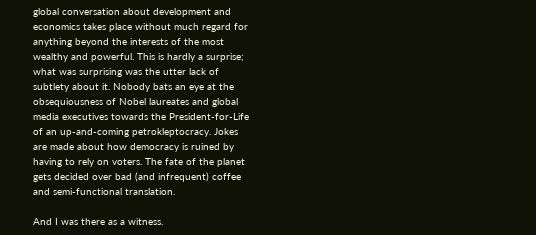global conversation about development and economics takes place without much regard for anything beyond the interests of the most wealthy and powerful. This is hardly a surprise; what was surprising was the utter lack of subtlety about it. Nobody bats an eye at the obsequiousness of Nobel laureates and global media executives towards the President-for-Life of an up-and-coming petrokleptocracy. Jokes are made about how democracy is ruined by having to rely on voters. The fate of the planet gets decided over bad (and infrequent) coffee and semi-functional translation.

And I was there as a witness.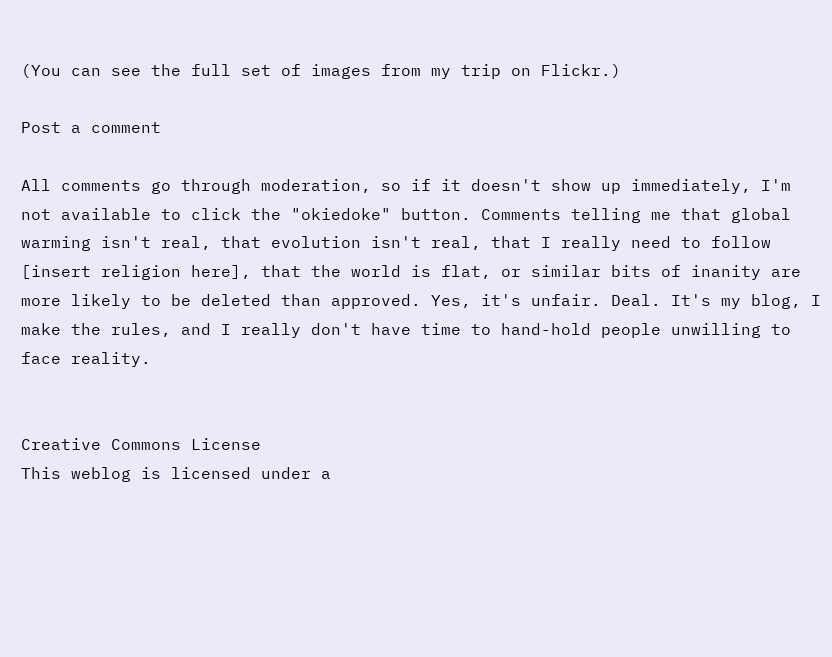(You can see the full set of images from my trip on Flickr.)

Post a comment

All comments go through moderation, so if it doesn't show up immediately, I'm not available to click the "okiedoke" button. Comments telling me that global warming isn't real, that evolution isn't real, that I really need to follow [insert religion here], that the world is flat, or similar bits of inanity are more likely to be deleted than approved. Yes, it's unfair. Deal. It's my blog, I make the rules, and I really don't have time to hand-hold people unwilling to face reality.


Creative Commons License
This weblog is licensed under a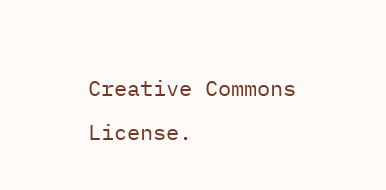Creative Commons License.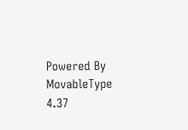Powered By MovableType 4.37